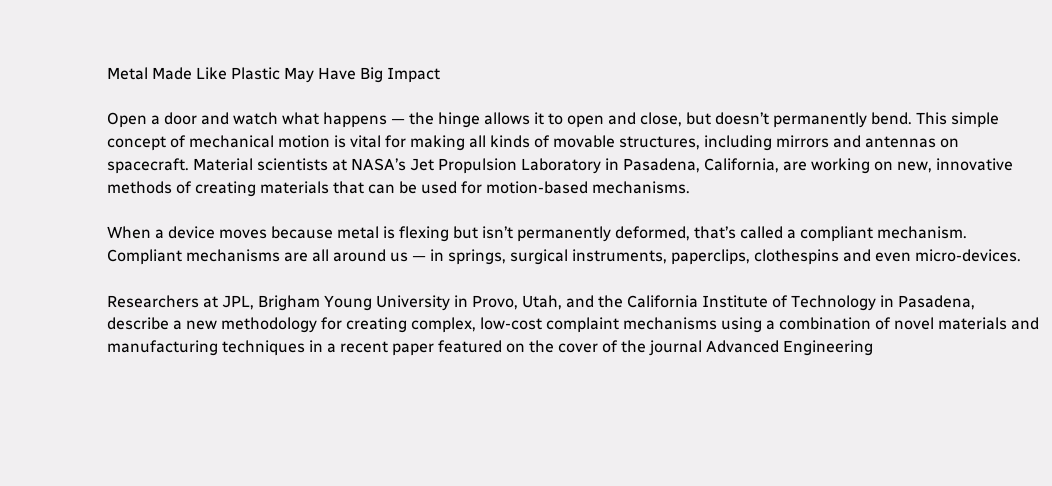Metal Made Like Plastic May Have Big Impact

Open a door and watch what happens — the hinge allows it to open and close, but doesn’t permanently bend. This simple concept of mechanical motion is vital for making all kinds of movable structures, including mirrors and antennas on spacecraft. Material scientists at NASA’s Jet Propulsion Laboratory in Pasadena, California, are working on new, innovative methods of creating materials that can be used for motion-based mechanisms.

When a device moves because metal is flexing but isn’t permanently deformed, that’s called a compliant mechanism. Compliant mechanisms are all around us — in springs, surgical instruments, paperclips, clothespins and even micro-devices.

Researchers at JPL, Brigham Young University in Provo, Utah, and the California Institute of Technology in Pasadena, describe a new methodology for creating complex, low-cost complaint mechanisms using a combination of novel materials and manufacturing techniques in a recent paper featured on the cover of the journal Advanced Engineering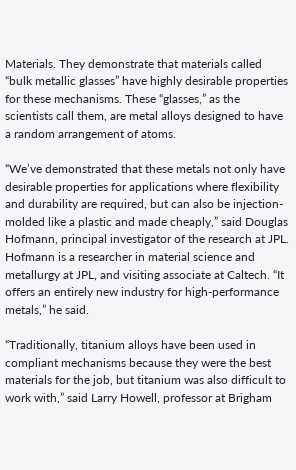Materials. They demonstrate that materials called “bulk metallic glasses” have highly desirable properties for these mechanisms. These “glasses,” as the scientists call them, are metal alloys designed to have a random arrangement of atoms.

“We’ve demonstrated that these metals not only have desirable properties for applications where flexibility and durability are required, but can also be injection-molded like a plastic and made cheaply,” said Douglas Hofmann, principal investigator of the research at JPL. Hofmann is a researcher in material science and metallurgy at JPL, and visiting associate at Caltech. “It offers an entirely new industry for high-performance metals,” he said.

“Traditionally, titanium alloys have been used in compliant mechanisms because they were the best materials for the job, but titanium was also difficult to work with,” said Larry Howell, professor at Brigham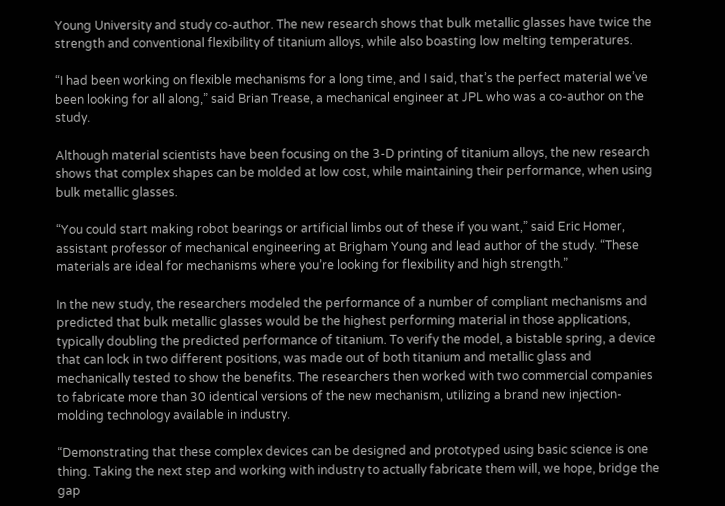Young University and study co-author. The new research shows that bulk metallic glasses have twice the strength and conventional flexibility of titanium alloys, while also boasting low melting temperatures.

“I had been working on flexible mechanisms for a long time, and I said, that’s the perfect material we’ve been looking for all along,” said Brian Trease, a mechanical engineer at JPL who was a co-author on the study.

Although material scientists have been focusing on the 3-D printing of titanium alloys, the new research shows that complex shapes can be molded at low cost, while maintaining their performance, when using bulk metallic glasses.

“You could start making robot bearings or artificial limbs out of these if you want,” said Eric Homer, assistant professor of mechanical engineering at Brigham Young and lead author of the study. “These materials are ideal for mechanisms where you’re looking for flexibility and high strength.”

In the new study, the researchers modeled the performance of a number of compliant mechanisms and predicted that bulk metallic glasses would be the highest performing material in those applications, typically doubling the predicted performance of titanium. To verify the model, a bistable spring, a device that can lock in two different positions, was made out of both titanium and metallic glass and mechanically tested to show the benefits. The researchers then worked with two commercial companies to fabricate more than 30 identical versions of the new mechanism, utilizing a brand new injection-molding technology available in industry.

“Demonstrating that these complex devices can be designed and prototyped using basic science is one thing. Taking the next step and working with industry to actually fabricate them will, we hope, bridge the gap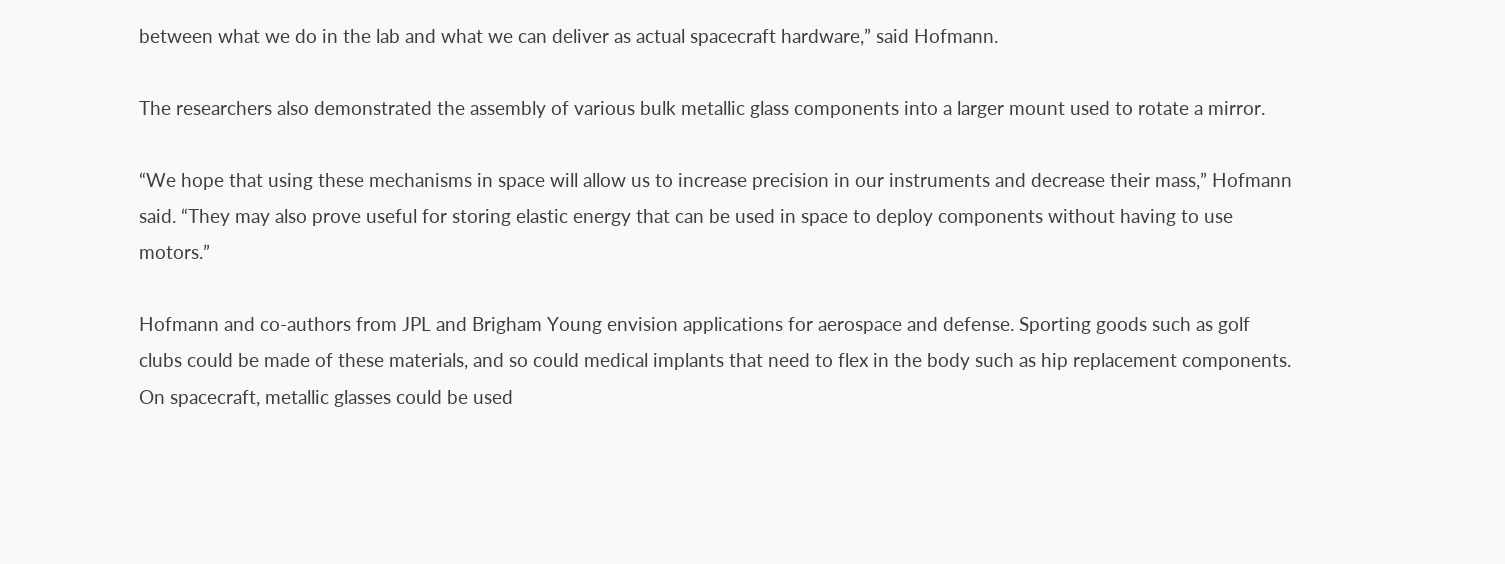between what we do in the lab and what we can deliver as actual spacecraft hardware,” said Hofmann.

The researchers also demonstrated the assembly of various bulk metallic glass components into a larger mount used to rotate a mirror.

“We hope that using these mechanisms in space will allow us to increase precision in our instruments and decrease their mass,” Hofmann said. “They may also prove useful for storing elastic energy that can be used in space to deploy components without having to use motors.”

Hofmann and co-authors from JPL and Brigham Young envision applications for aerospace and defense. Sporting goods such as golf clubs could be made of these materials, and so could medical implants that need to flex in the body such as hip replacement components. On spacecraft, metallic glasses could be used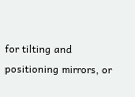for tilting and positioning mirrors, or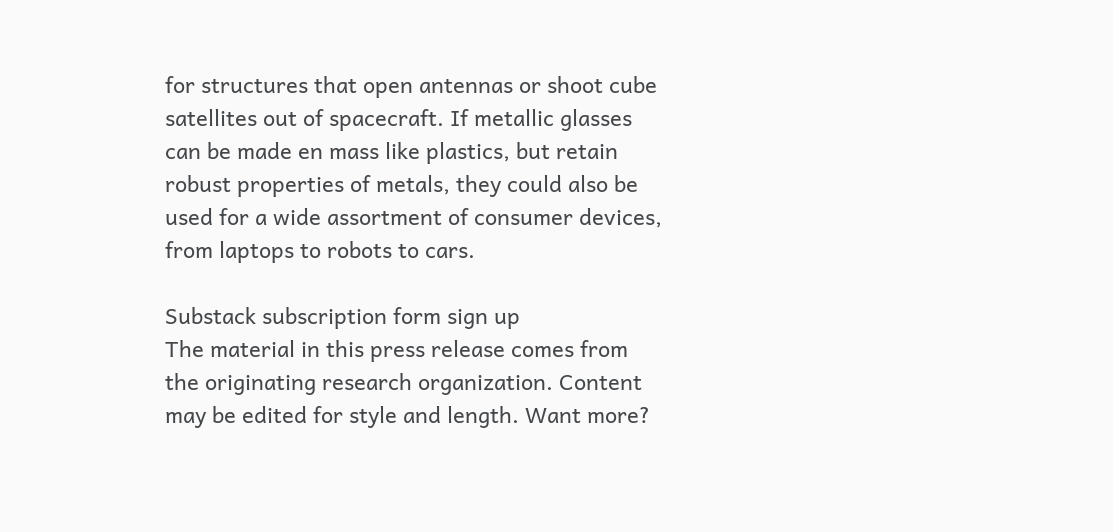for structures that open antennas or shoot cube satellites out of spacecraft. If metallic glasses can be made en mass like plastics, but retain robust properties of metals, they could also be used for a wide assortment of consumer devices, from laptops to robots to cars.

Substack subscription form sign up
The material in this press release comes from the originating research organization. Content may be edited for style and length. Want more?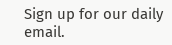Sign up for our daily email.